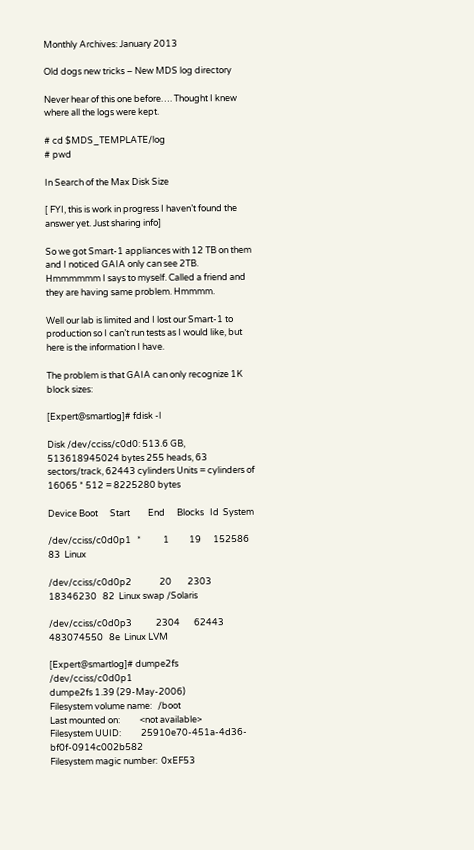Monthly Archives: January 2013

Old dogs new tricks – New MDS log directory

Never hear of this one before…. Thought I knew where all the logs were kept.

# cd $MDS_TEMPLATE/log
# pwd

In Search of the Max Disk Size

[ FYI, this is work in progress I haven’t found the answer yet. Just sharing info]

So we got Smart-1 appliances with 12 TB on them and I noticed GAIA only can see 2TB. Hmmmmmm I says to myself. Called a friend and they are having same problem. Hmmmm.

Well our lab is limited and I lost our Smart-1 to production so I can’t run tests as I would like, but here is the information I have.

The problem is that GAIA can only recognize 1K block sizes:

[Expert@smartlog]# fdisk -l

Disk /dev/cciss/c0d0: 513.6 GB, 513618945024 bytes 255 heads, 63 sectors/track, 62443 cylinders Units = cylinders of 16065 * 512 = 8225280 bytes

Device Boot      Start         End      Blocks   Id  System

/dev/cciss/c0d0p1   *           1          19      152586   83  Linux

/dev/cciss/c0d0p2              20        2303    18346230   82  Linux swap /Solaris

/dev/cciss/c0d0p3            2304       62443   483074550   8e  Linux LVM

[Expert@smartlog]# dumpe2fs /dev/cciss/c0d0p1
dumpe2fs 1.39 (29-May-2006)
Filesystem volume name:   /boot
Last mounted on:          <not available>
Filesystem UUID:          25910e70-451a-4d36-bf0f-0914c002b582
Filesystem magic number:  0xEF53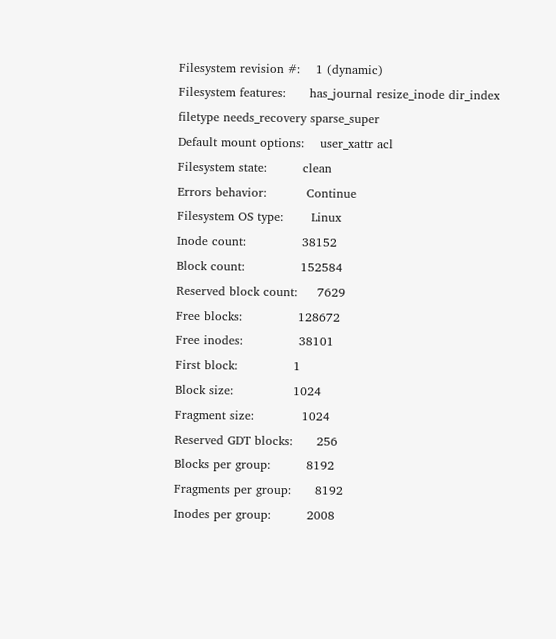Filesystem revision #:    1 (dynamic)
Filesystem features:      has_journal resize_inode dir_index filetype needs_recovery sparse_super
Default mount options:    user_xattr acl
Filesystem state:         clean
Errors behavior:          Continue
Filesystem OS type:       Linux
Inode count:              38152
Block count:              152584
Reserved block count:     7629
Free blocks:              128672
Free inodes:              38101
First block:              1
Block size:               1024
Fragment size:            1024
Reserved GDT blocks:      256
Blocks per group:         8192
Fragments per group:      8192
Inodes per group:         2008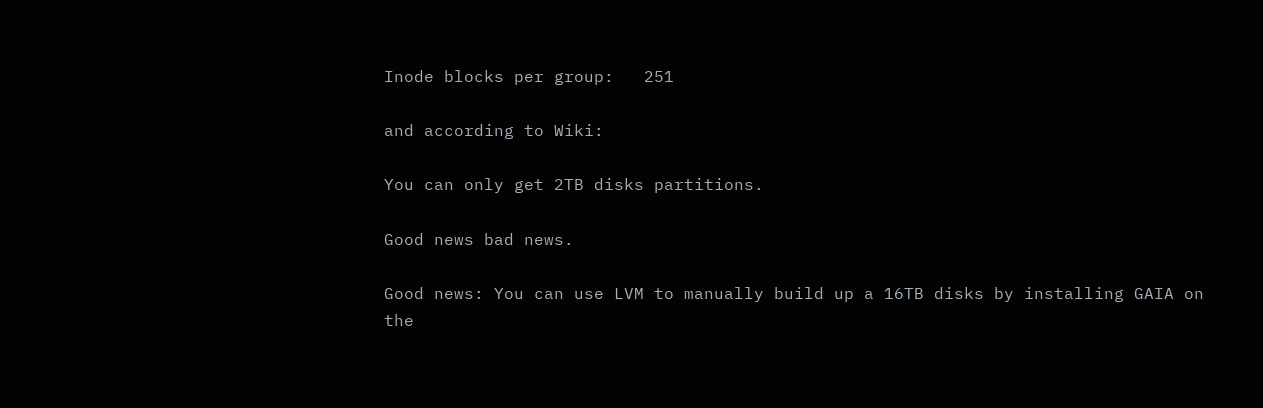Inode blocks per group:   251

and according to Wiki:

You can only get 2TB disks partitions.

Good news bad news.

Good news: You can use LVM to manually build up a 16TB disks by installing GAIA on the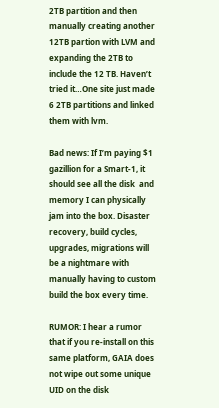2TB partition and then manually creating another 12TB partion with LVM and expanding the 2TB to include the 12 TB. Haven’t tried it…One site just made 6 2TB partitions and linked them with lvm.

Bad news: If I’m paying $1 gazillion for a Smart-1, it should see all the disk  and memory I can physically jam into the box. Disaster recovery, build cycles, upgrades, migrations will be a nightmare with manually having to custom build the box every time.

RUMOR: I hear a rumor that if you re-install on this same platform, GAIA does not wipe out some unique UID on the disk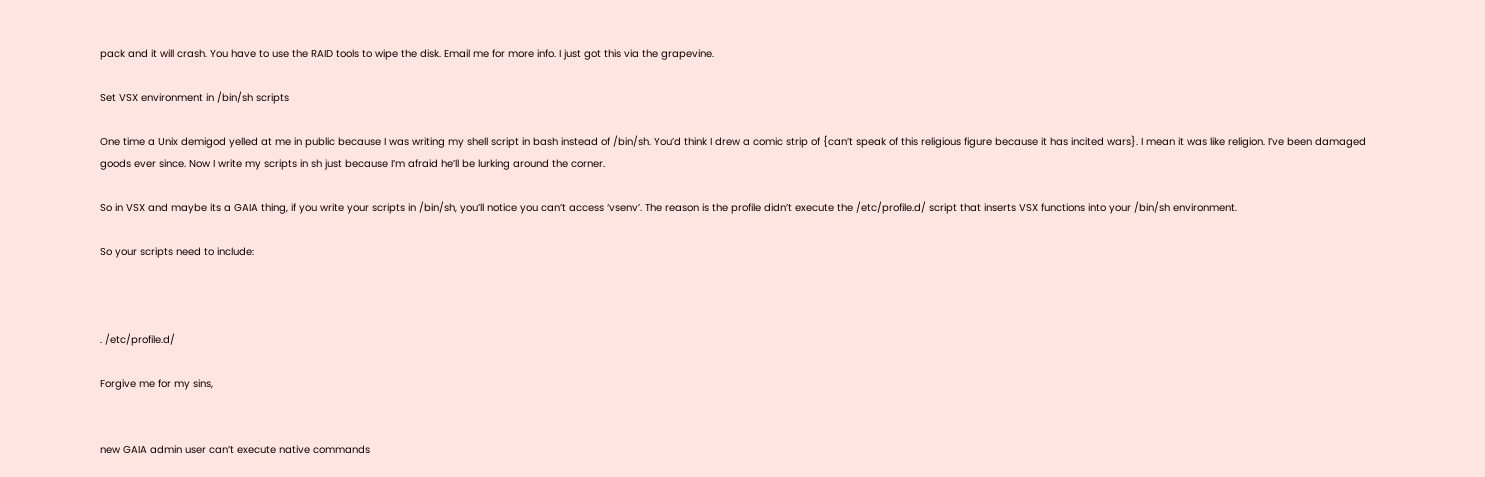pack and it will crash. You have to use the RAID tools to wipe the disk. Email me for more info. I just got this via the grapevine.

Set VSX environment in /bin/sh scripts

One time a Unix demigod yelled at me in public because I was writing my shell script in bash instead of /bin/sh. You’d think I drew a comic strip of {can’t speak of this religious figure because it has incited wars}. I mean it was like religion. I’ve been damaged goods ever since. Now I write my scripts in sh just because I’m afraid he’ll be lurking around the corner.

So in VSX and maybe its a GAIA thing, if you write your scripts in /bin/sh, you’ll notice you can’t access ‘vsenv’. The reason is the profile didn’t execute the /etc/profile.d/ script that inserts VSX functions into your /bin/sh environment.

So your scripts need to include:



. /etc/profile.d/

Forgive me for my sins,


new GAIA admin user can’t execute native commands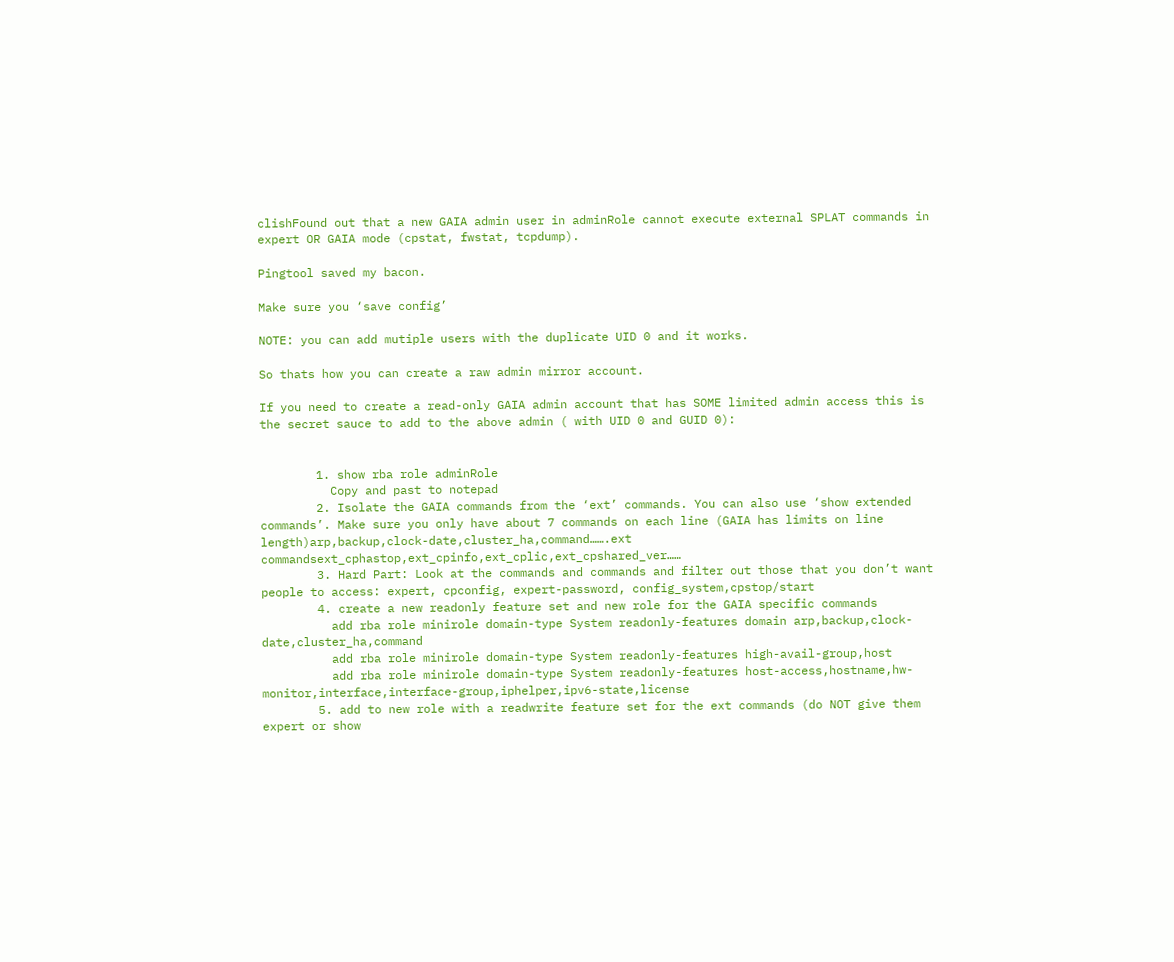clishFound out that a new GAIA admin user in adminRole cannot execute external SPLAT commands in expert OR GAIA mode (cpstat, fwstat, tcpdump).

Pingtool saved my bacon.

Make sure you ‘save config’

NOTE: you can add mutiple users with the duplicate UID 0 and it works.

So thats how you can create a raw admin mirror account.

If you need to create a read-only GAIA admin account that has SOME limited admin access this is the secret sauce to add to the above admin ( with UID 0 and GUID 0):


        1. show rba role adminRole
          Copy and past to notepad
        2. Isolate the GAIA commands from the ‘ext’ commands. You can also use ‘show extended commands’. Make sure you only have about 7 commands on each line (GAIA has limits on line length)arp,backup,clock-date,cluster_ha,command…….ext commandsext_cphastop,ext_cpinfo,ext_cplic,ext_cpshared_ver……
        3. Hard Part: Look at the commands and commands and filter out those that you don’t want people to access: expert, cpconfig, expert-password, config_system,cpstop/start
        4. create a new readonly feature set and new role for the GAIA specific commands
          add rba role minirole domain-type System readonly-features domain arp,backup,clock-date,cluster_ha,command
          add rba role minirole domain-type System readonly-features high-avail-group,host
          add rba role minirole domain-type System readonly-features host-access,hostname,hw-monitor,interface,interface-group,iphelper,ipv6-state,license
        5. add to new role with a readwrite feature set for the ext commands (do NOT give them expert or show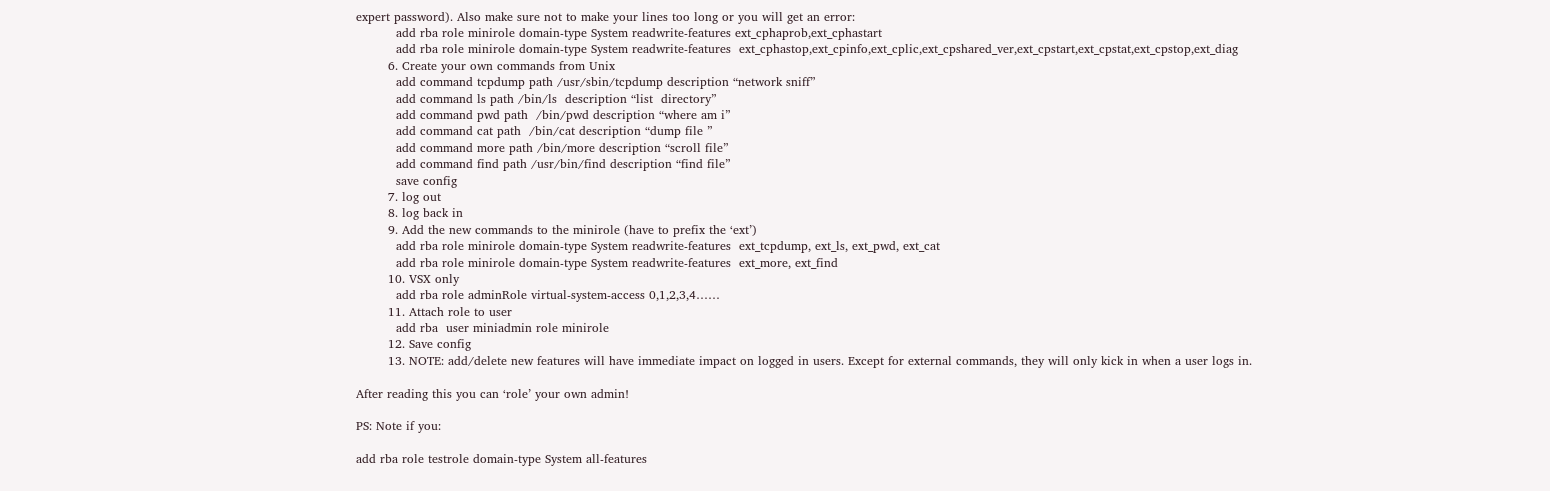expert password). Also make sure not to make your lines too long or you will get an error:
          add rba role minirole domain-type System readwrite-features ext_cphaprob,ext_cphastart
          add rba role minirole domain-type System readwrite-features  ext_cphastop,ext_cpinfo,ext_cplic,ext_cpshared_ver,ext_cpstart,ext_cpstat,ext_cpstop,ext_diag
        6. Create your own commands from Unix
          add command tcpdump path /usr/sbin/tcpdump description “network sniff”
          add command ls path /bin/ls  description “list  directory”
          add command pwd path  /bin/pwd description “where am i”
          add command cat path  /bin/cat description “dump file ”
          add command more path /bin/more description “scroll file”
          add command find path /usr/bin/find description “find file”
          save config
        7. log out
        8. log back in
        9. Add the new commands to the minirole (have to prefix the ‘ext’)
          add rba role minirole domain-type System readwrite-features  ext_tcpdump, ext_ls, ext_pwd, ext_cat
          add rba role minirole domain-type System readwrite-features  ext_more, ext_find
        10. VSX only
          add rba role adminRole virtual-system-access 0,1,2,3,4……
        11. Attach role to user
          add rba  user miniadmin role minirole
        12. Save config
        13. NOTE: add/delete new features will have immediate impact on logged in users. Except for external commands, they will only kick in when a user logs in.

After reading this you can ‘role’ your own admin!

PS: Note if you:

add rba role testrole domain-type System all-features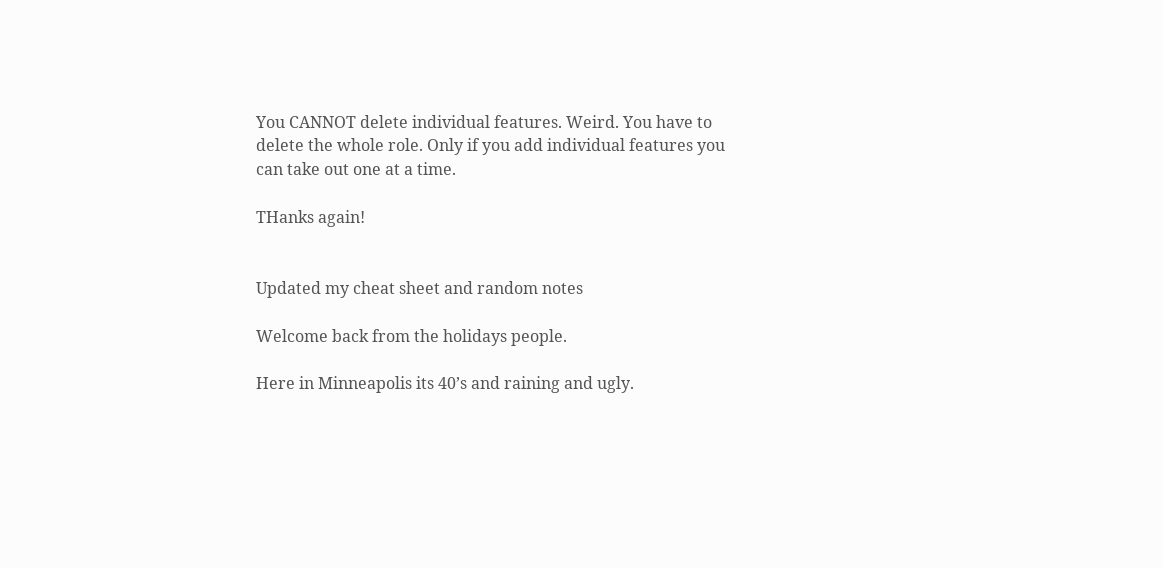You CANNOT delete individual features. Weird. You have to delete the whole role. Only if you add individual features you can take out one at a time.

THanks again!


Updated my cheat sheet and random notes

Welcome back from the holidays people.

Here in Minneapolis its 40’s and raining and ugly.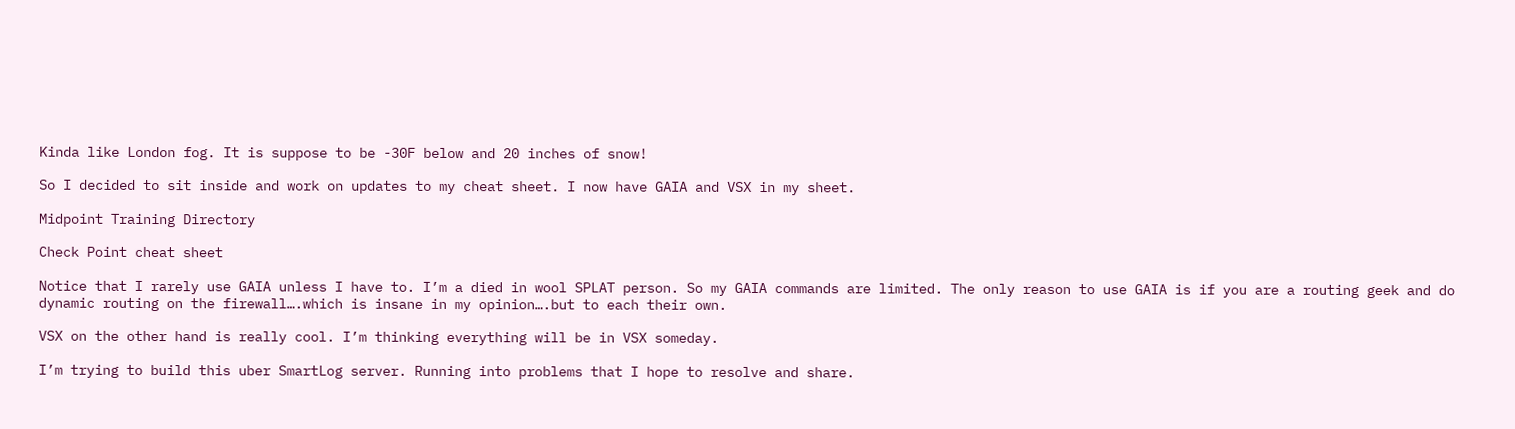Kinda like London fog. It is suppose to be -30F below and 20 inches of snow!

So I decided to sit inside and work on updates to my cheat sheet. I now have GAIA and VSX in my sheet.

Midpoint Training Directory

Check Point cheat sheet

Notice that I rarely use GAIA unless I have to. I’m a died in wool SPLAT person. So my GAIA commands are limited. The only reason to use GAIA is if you are a routing geek and do dynamic routing on the firewall….which is insane in my opinion….but to each their own.

VSX on the other hand is really cool. I’m thinking everything will be in VSX someday.

I’m trying to build this uber SmartLog server. Running into problems that I hope to resolve and share.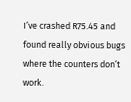I’ve crashed R75.45 and found really obvious bugs where the counters don’t work.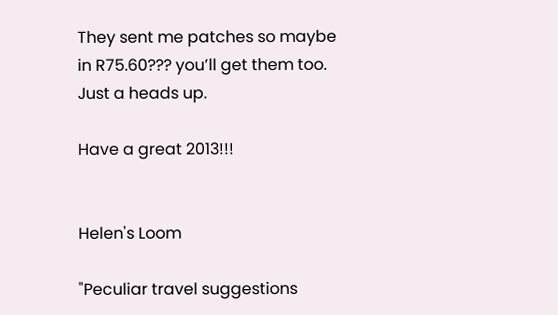They sent me patches so maybe in R75.60??? you’ll get them too. Just a heads up.

Have a great 2013!!!


Helen's Loom

"Peculiar travel suggestions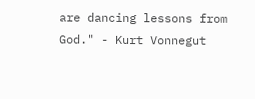are dancing lessons from God." - Kurt Vonnegut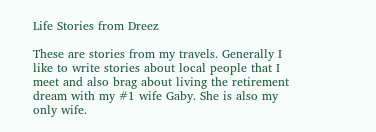Life Stories from Dreez

These are stories from my travels. Generally I like to write stories about local people that I meet and also brag about living the retirement dream with my #1 wife Gaby. She is also my only wife.